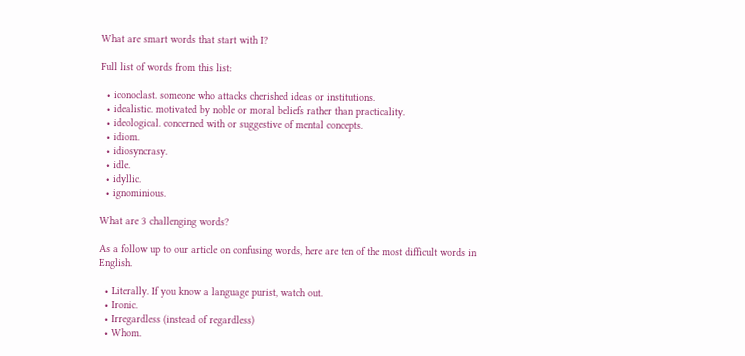What are smart words that start with I?

Full list of words from this list:

  • iconoclast. someone who attacks cherished ideas or institutions.
  • idealistic. motivated by noble or moral beliefs rather than practicality.
  • ideological. concerned with or suggestive of mental concepts.
  • idiom.
  • idiosyncrasy.
  • idle.
  • idyllic.
  • ignominious.

What are 3 challenging words?

As a follow up to our article on confusing words, here are ten of the most difficult words in English.

  • Literally. If you know a language purist, watch out.
  • Ironic.
  • Irregardless (instead of regardless)
  • Whom.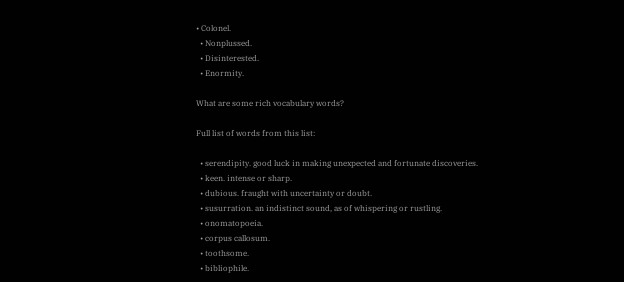• Colonel.
  • Nonplussed.
  • Disinterested.
  • Enormity.

What are some rich vocabulary words?

Full list of words from this list:

  • serendipity. good luck in making unexpected and fortunate discoveries.
  • keen. intense or sharp.
  • dubious. fraught with uncertainty or doubt.
  • susurration. an indistinct sound, as of whispering or rustling.
  • onomatopoeia.
  • corpus callosum.
  • toothsome.
  • bibliophile.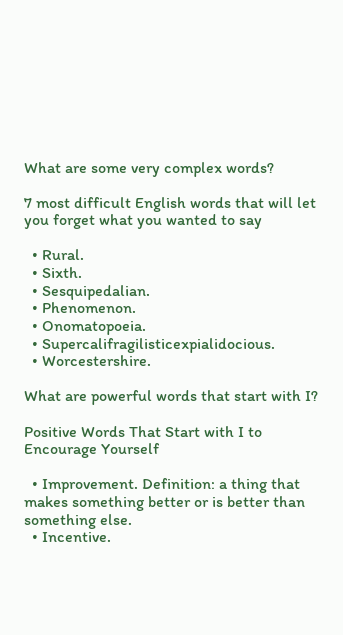What are some very complex words?

7 most difficult English words that will let you forget what you wanted to say

  • Rural.
  • Sixth.
  • Sesquipedalian.
  • Phenomenon.
  • Onomatopoeia.
  • Supercalifragilisticexpialidocious.
  • Worcestershire.

What are powerful words that start with I?

Positive Words That Start with I to Encourage Yourself

  • Improvement. Definition: a thing that makes something better or is better than something else.
  • Incentive.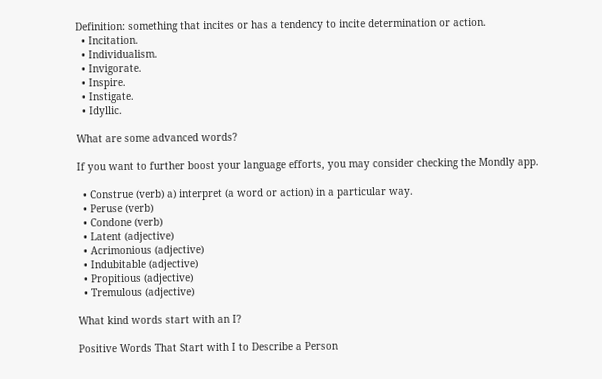Definition: something that incites or has a tendency to incite determination or action.
  • Incitation.
  • Individualism.
  • Invigorate.
  • Inspire.
  • Instigate.
  • Idyllic.

What are some advanced words?

If you want to further boost your language efforts, you may consider checking the Mondly app.

  • Construe (verb) a) interpret (a word or action) in a particular way.
  • Peruse (verb)
  • Condone (verb)
  • Latent (adjective)
  • Acrimonious (adjective)
  • Indubitable (adjective)
  • Propitious (adjective)
  • Tremulous (adjective)

What kind words start with an I?

Positive Words That Start with I to Describe a Person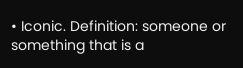• Iconic. Definition: someone or something that is a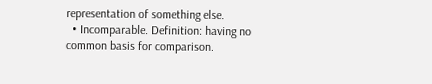representation of something else.
  • Incomparable. Definition: having no common basis for comparison.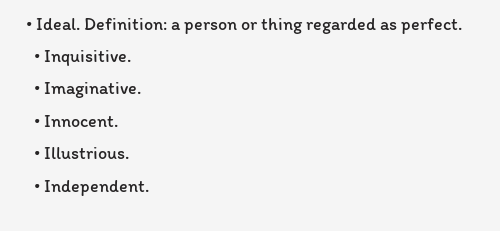• Ideal. Definition: a person or thing regarded as perfect.
  • Inquisitive.
  • Imaginative.
  • Innocent.
  • Illustrious.
  • Independent.